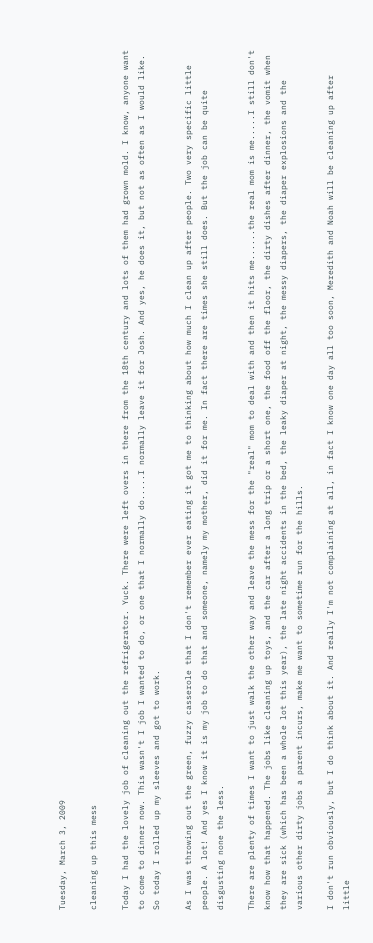Tuesday, March 3, 2009

cleaning up this mess

Today I had the lovely job of cleaning out the refrigerator. Yuck. There were left overs in there from the 18th century and lots of them had grown mold. I know, anyone want to come to dinner now. This wasn't I job I wanted to do, or one that I normally do.....I normally leave it for Josh. And yes, he does it, but not as often as I would like. So today I rolled up my sleeves and got to work.

As I was throwing out the green, fuzzy casserole that I don't remember ever eating it got me to thinking about how much I clean up after people. Two very specific little people. A lot! And yes I know it is my job to do that and someone, namely my mother, did it for me. In fact there are times she still does. But the job can be quite disgusting none the less.

There are plenty of times I want to just walk the other way and leave the mess for the "real" mom to deal with and then it hits me......the real mom is me.....I still don't know how that happened. The jobs like cleaning up toys, and the car after a long trip or a short one, the food off the floor, the dirty dishes after dinner, the vomit when they are sick (which has been a whole lot this year), the late night accidents in the bed, the leaky diaper at night, the messy diapers, the diaper explosions and the various other dirty jobs a parent incurs, make me want to sometime run for the hills.

I don't run obviously, but I do think about it. And really I'm not complaining at all, in fact I know one day all too soon, Meredith and Noah will be cleaning up after little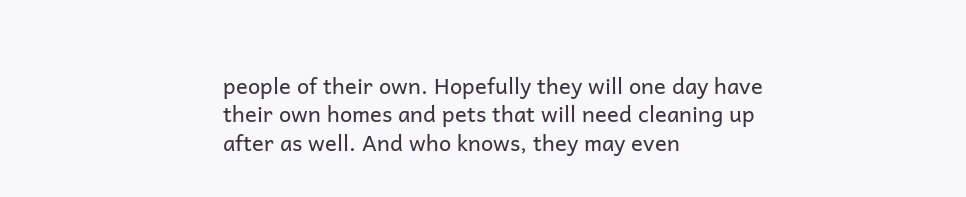people of their own. Hopefully they will one day have their own homes and pets that will need cleaning up after as well. And who knows, they may even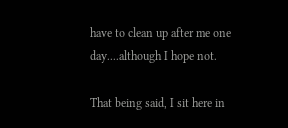have to clean up after me one day....although I hope not.

That being said, I sit here in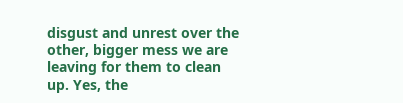disgust and unrest over the other, bigger mess we are leaving for them to clean up. Yes, the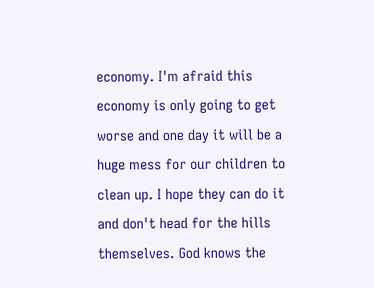economy. I'm afraid this economy is only going to get worse and one day it will be a huge mess for our children to clean up. I hope they can do it and don't head for the hills themselves. God knows the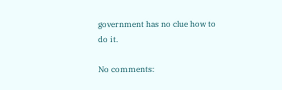government has no clue how to do it.

No comments: